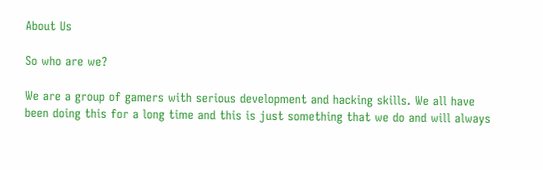About Us

So who are we?

We are a group of gamers with serious development and hacking skills. We all have been doing this for a long time and this is just something that we do and will always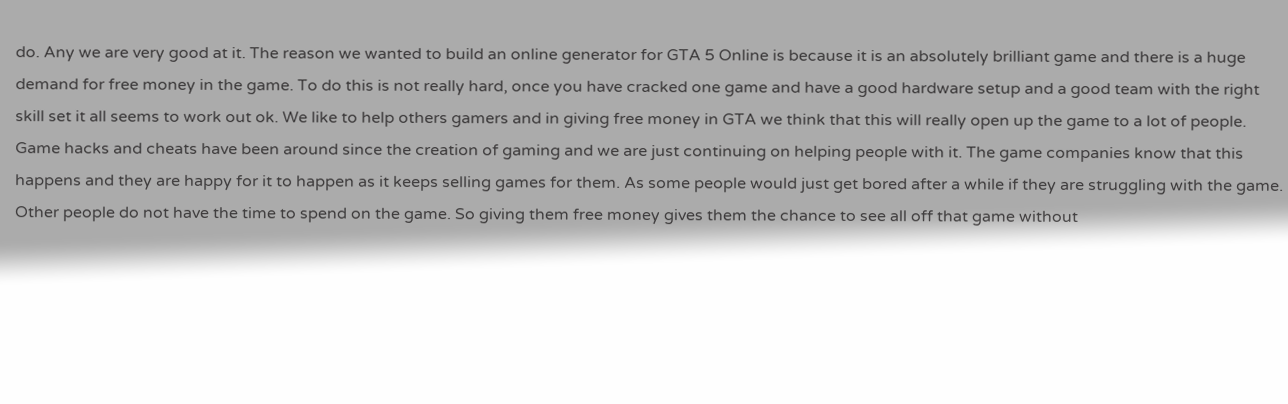do. Any we are very good at it. The reason we wanted to build an online generator for GTA 5 Online is because it is an absolutely brilliant game and there is a huge demand for free money in the game. To do this is not really hard, once you have cracked one game and have a good hardware setup and a good team with the right skill set it all seems to work out ok. We like to help others gamers and in giving free money in GTA we think that this will really open up the game to a lot of people. Game hacks and cheats have been around since the creation of gaming and we are just continuing on helping people with it. The game companies know that this happens and they are happy for it to happen as it keeps selling games for them. As some people would just get bored after a while if they are struggling with the game. Other people do not have the time to spend on the game. So giving them free money gives them the chance to see all off that game without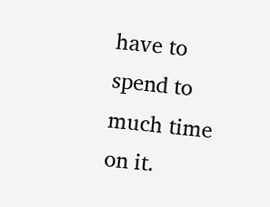have to spend to much time on it.